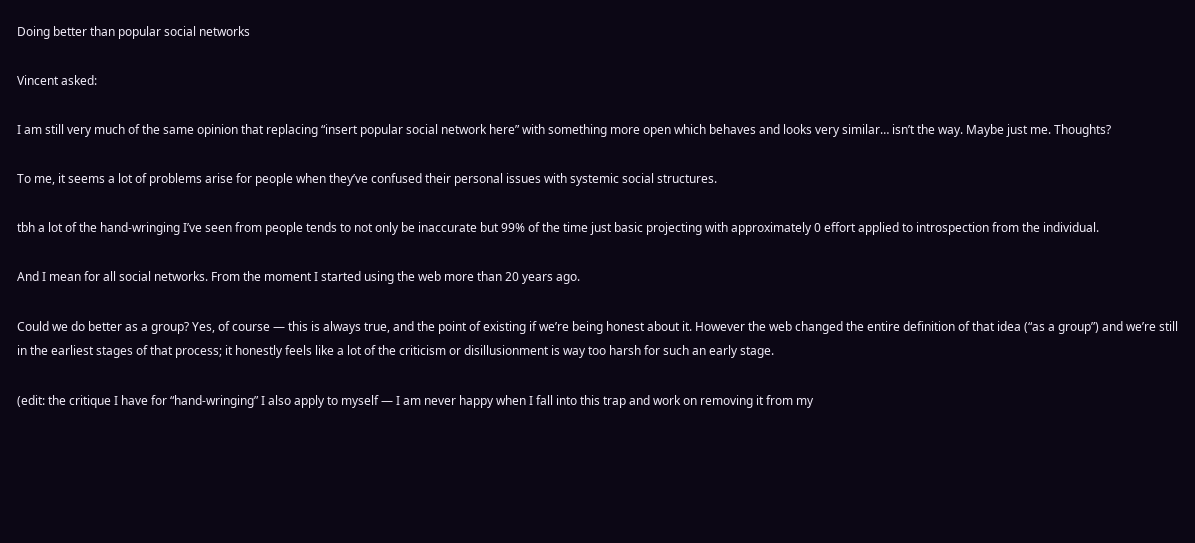Doing better than popular social networks

Vincent asked:

I am still very much of the same opinion that replacing “insert popular social network here” with something more open which behaves and looks very similar… isn’t the way. Maybe just me. Thoughts?

To me, it seems a lot of problems arise for people when they’ve confused their personal issues with systemic social structures.

tbh a lot of the hand-wringing I’ve seen from people tends to not only be inaccurate but 99% of the time just basic projecting with approximately 0 effort applied to introspection from the individual.

And I mean for all social networks. From the moment I started using the web more than 20 years ago.

Could we do better as a group? Yes, of course — this is always true, and the point of existing if we’re being honest about it. However the web changed the entire definition of that idea (“as a group”) and we’re still in the earliest stages of that process; it honestly feels like a lot of the criticism or disillusionment is way too harsh for such an early stage.

(edit: the critique I have for “hand-wringing” I also apply to myself — I am never happy when I fall into this trap and work on removing it from my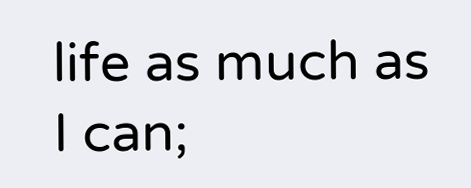life as much as I can;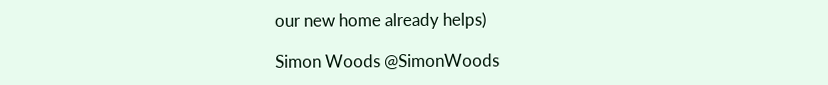our new home already helps)

Simon Woods @SimonWoods